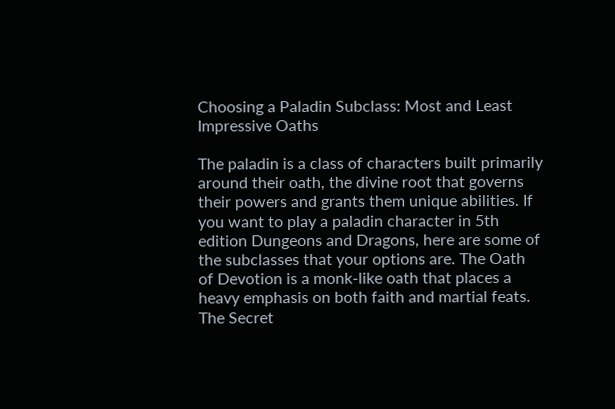Choosing a Paladin Subclass: Most and Least Impressive Oaths

The paladin is a class of characters built primarily around their oath, the divine root that governs their powers and grants them unique abilities. If you want to play a paladin character in 5th edition Dungeons and Dragons, here are some of the subclasses that your options are. The Oath of Devotion is a monk-like oath that places a heavy emphasis on both faith and martial feats. The Secret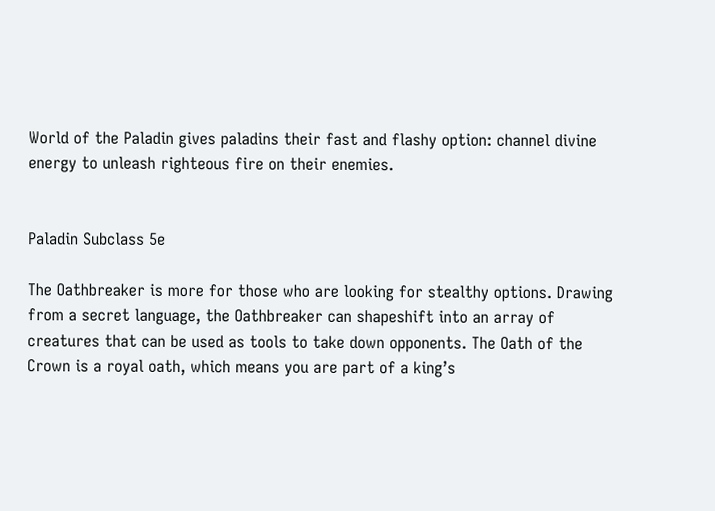World of the Paladin gives paladins their fast and flashy option: channel divine energy to unleash righteous fire on their enemies.


Paladin Subclass 5e

The Oathbreaker is more for those who are looking for stealthy options. Drawing from a secret language, the Oathbreaker can shapeshift into an array of creatures that can be used as tools to take down opponents. The Oath of the Crown is a royal oath, which means you are part of a king’s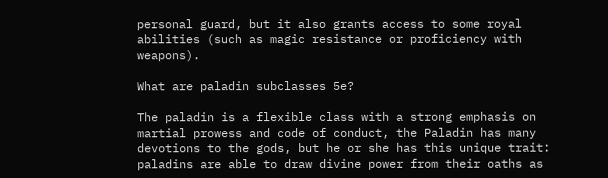personal guard, but it also grants access to some royal abilities (such as magic resistance or proficiency with weapons).

What are paladin subclasses 5e?

The paladin is a flexible class with a strong emphasis on martial prowess and code of conduct, the Paladin has many devotions to the gods, but he or she has this unique trait: paladins are able to draw divine power from their oaths as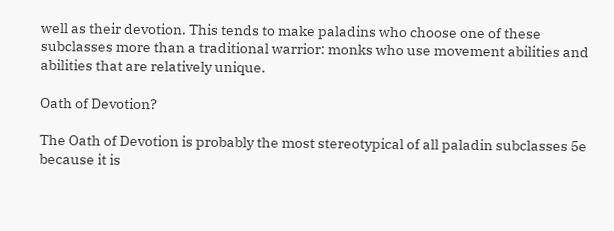well as their devotion. This tends to make paladins who choose one of these subclasses more than a traditional warrior: monks who use movement abilities and abilities that are relatively unique.

Oath of Devotion?

The Oath of Devotion is probably the most stereotypical of all paladin subclasses 5e because it is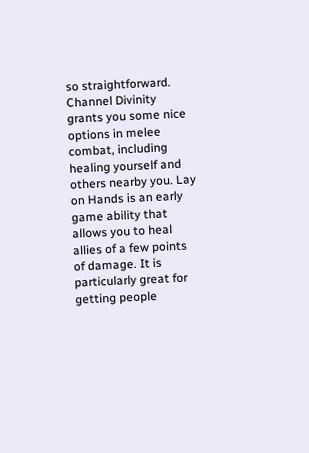so straightforward. Channel Divinity grants you some nice options in melee combat, including healing yourself and others nearby you. Lay on Hands is an early game ability that allows you to heal allies of a few points of damage. It is particularly great for getting people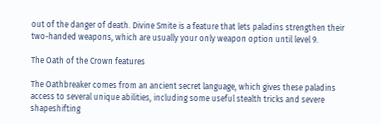out of the danger of death. Divine Smite is a feature that lets paladins strengthen their two-handed weapons, which are usually your only weapon option until level 9.

The Oath of the Crown features

The Oathbreaker comes from an ancient secret language, which gives these paladins access to several unique abilities, including some useful stealth tricks and severe shapeshifting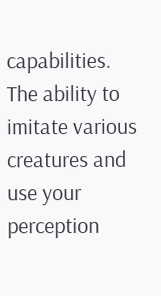capabilities. The ability to imitate various creatures and use your perception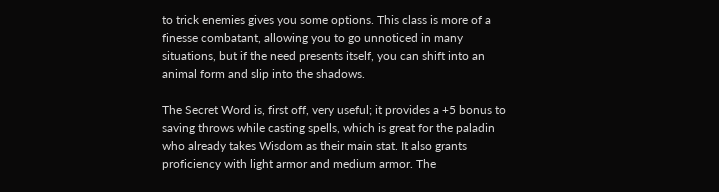to trick enemies gives you some options. This class is more of a finesse combatant, allowing you to go unnoticed in many situations, but if the need presents itself, you can shift into an animal form and slip into the shadows.

The Secret Word is, first off, very useful; it provides a +5 bonus to saving throws while casting spells, which is great for the paladin who already takes Wisdom as their main stat. It also grants proficiency with light armor and medium armor. The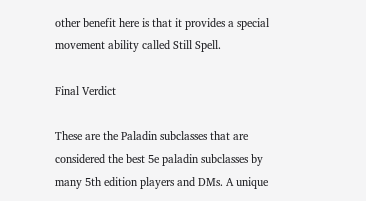other benefit here is that it provides a special movement ability called Still Spell.

Final Verdict

These are the Paladin subclasses that are considered the best 5e paladin subclasses by many 5th edition players and DMs. A unique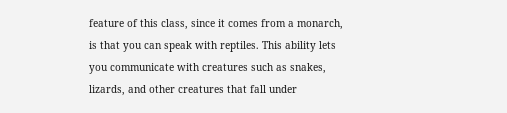feature of this class, since it comes from a monarch, is that you can speak with reptiles. This ability lets you communicate with creatures such as snakes, lizards, and other creatures that fall under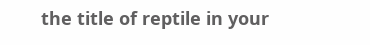the title of reptile in your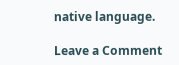native language.

Leave a Comment